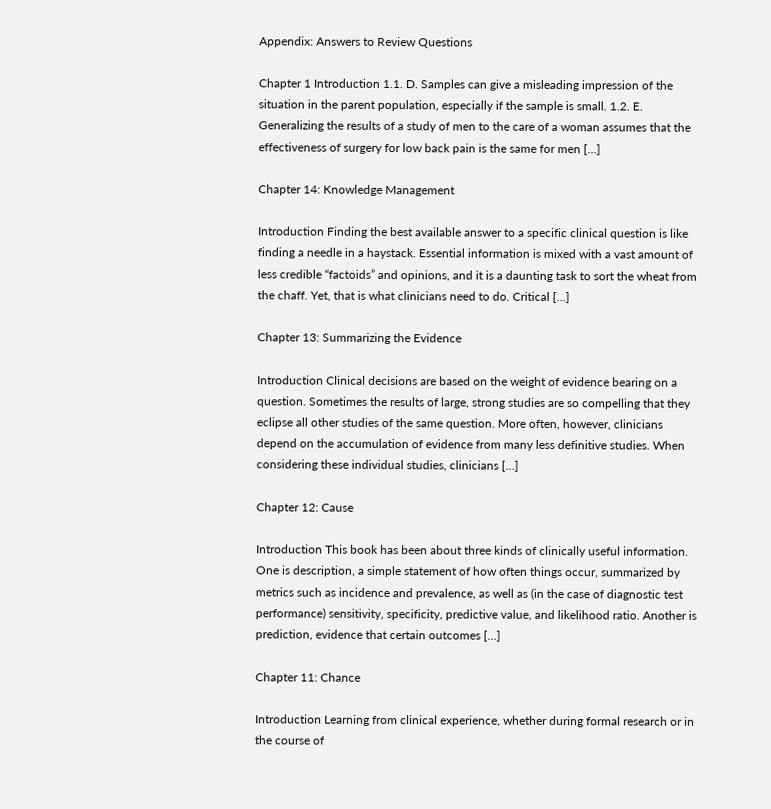Appendix: Answers to Review Questions

Chapter 1 Introduction 1.1. D. Samples can give a misleading impression of the situation in the parent population, especially if the sample is small. 1.2. E. Generalizing the results of a study of men to the care of a woman assumes that the effectiveness of surgery for low back pain is the same for men […]

Chapter 14: Knowledge Management

Introduction Finding the best available answer to a specific clinical question is like finding a needle in a haystack. Essential information is mixed with a vast amount of less credible “factoids” and opinions, and it is a daunting task to sort the wheat from the chaff. Yet, that is what clinicians need to do. Critical […]

Chapter 13: Summarizing the Evidence

Introduction Clinical decisions are based on the weight of evidence bearing on a question. Sometimes the results of large, strong studies are so compelling that they eclipse all other studies of the same question. More often, however, clinicians depend on the accumulation of evidence from many less definitive studies. When considering these individual studies, clinicians […]

Chapter 12: Cause

Introduction This book has been about three kinds of clinically useful information. One is description, a simple statement of how often things occur, summarized by metrics such as incidence and prevalence, as well as (in the case of diagnostic test performance) sensitivity, specificity, predictive value, and likelihood ratio. Another is prediction, evidence that certain outcomes […]

Chapter 11: Chance

Introduction Learning from clinical experience, whether during formal research or in the course of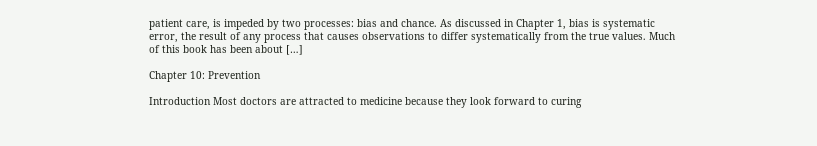patient care, is impeded by two processes: bias and chance. As discussed in Chapter 1, bias is systematic error, the result of any process that causes observations to differ systematically from the true values. Much of this book has been about […]

Chapter 10: Prevention

Introduction Most doctors are attracted to medicine because they look forward to curing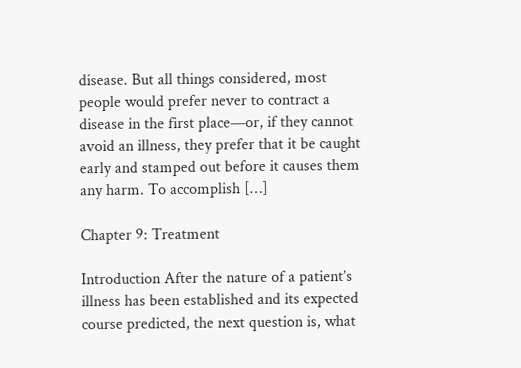disease. But all things considered, most people would prefer never to contract a disease in the first place—or, if they cannot avoid an illness, they prefer that it be caught early and stamped out before it causes them any harm. To accomplish […]

Chapter 9: Treatment

Introduction After the nature of a patient’s illness has been established and its expected course predicted, the next question is, what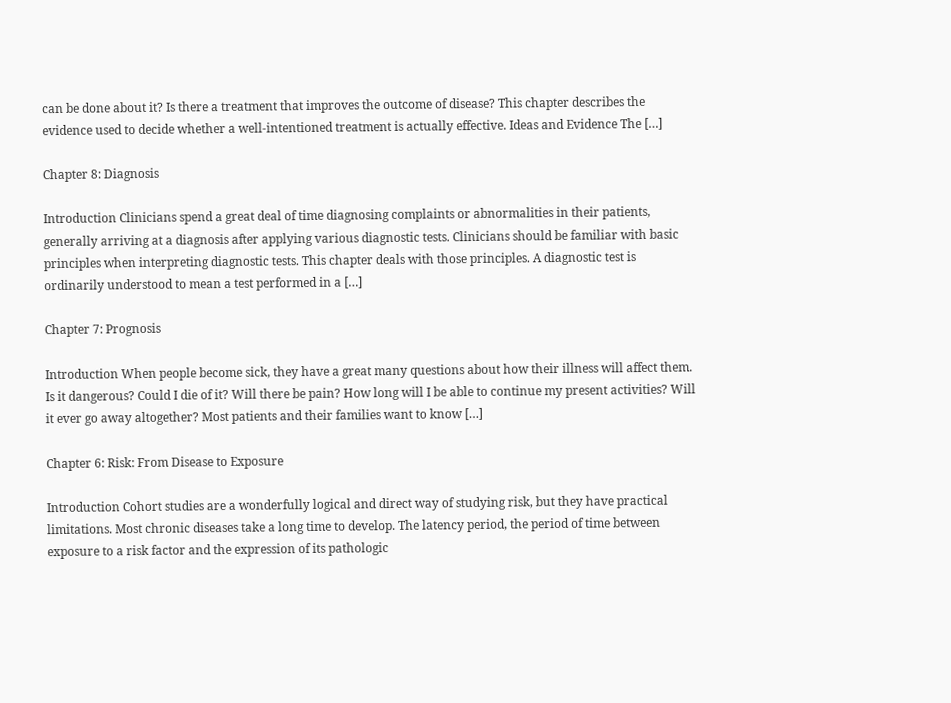can be done about it? Is there a treatment that improves the outcome of disease? This chapter describes the evidence used to decide whether a well-intentioned treatment is actually effective. Ideas and Evidence The […]

Chapter 8: Diagnosis

Introduction Clinicians spend a great deal of time diagnosing complaints or abnormalities in their patients, generally arriving at a diagnosis after applying various diagnostic tests. Clinicians should be familiar with basic principles when interpreting diagnostic tests. This chapter deals with those principles. A diagnostic test is ordinarily understood to mean a test performed in a […]

Chapter 7: Prognosis

Introduction When people become sick, they have a great many questions about how their illness will affect them. Is it dangerous? Could I die of it? Will there be pain? How long will I be able to continue my present activities? Will it ever go away altogether? Most patients and their families want to know […]

Chapter 6: Risk: From Disease to Exposure

Introduction Cohort studies are a wonderfully logical and direct way of studying risk, but they have practical limitations. Most chronic diseases take a long time to develop. The latency period, the period of time between exposure to a risk factor and the expression of its pathologic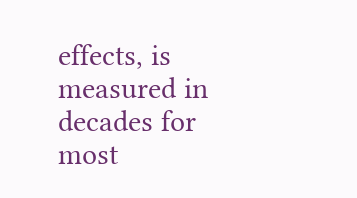effects, is measured in decades for most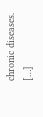chronic diseases. […]